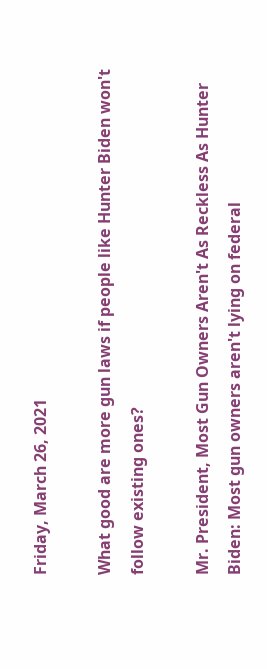Friday, March 26, 2021

What good are more gun laws if people like Hunter Biden won't follow existing ones?

Mr. President, Most Gun Owners Aren't As Reckless As Hunter Biden: Most gun owners aren't lying on federal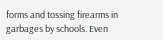forms and tossing firearms in garbages by schools. Even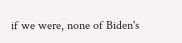if we were, none of Biden's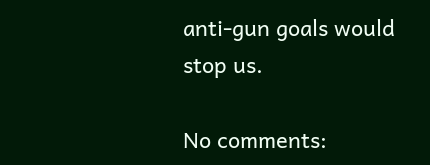anti-gun goals would stop us.

No comments: